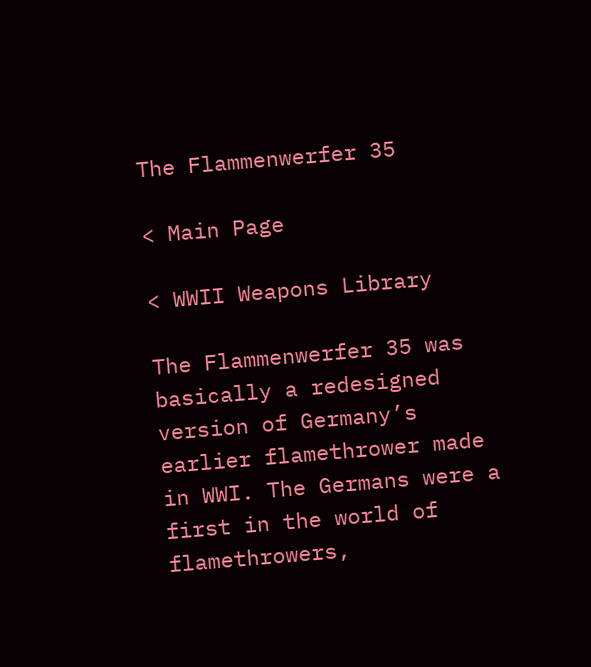The Flammenwerfer 35

< Main Page

< WWII Weapons Library

The Flammenwerfer 35 was basically a redesigned version of Germany’s earlier flamethrower made in WWI. The Germans were a first in the world of flamethrowers,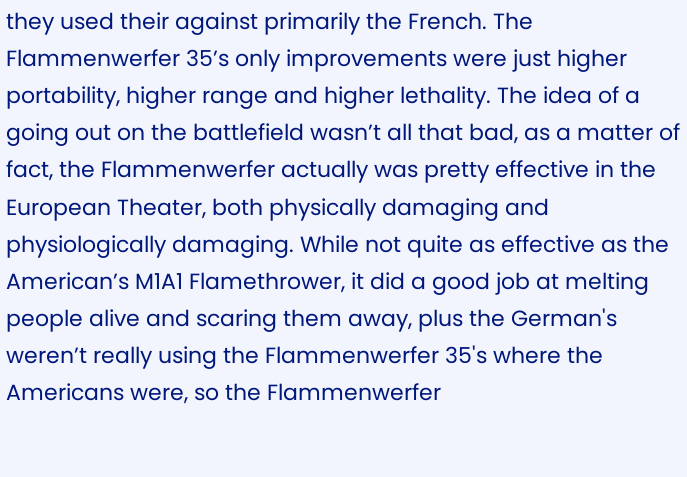they used their against primarily the French. The Flammenwerfer 35’s only improvements were just higher portability, higher range and higher lethality. The idea of a going out on the battlefield wasn’t all that bad, as a matter of fact, the Flammenwerfer actually was pretty effective in the European Theater, both physically damaging and physiologically damaging. While not quite as effective as the American’s M1A1 Flamethrower, it did a good job at melting people alive and scaring them away, plus the German's weren’t really using the Flammenwerfer 35's where the Americans were, so the Flammenwerfer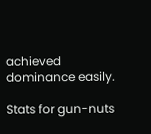achieved dominance easily.

Stats for gun-nuts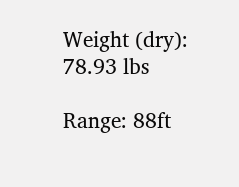Weight (dry): 78.93 lbs

Range: 88ft